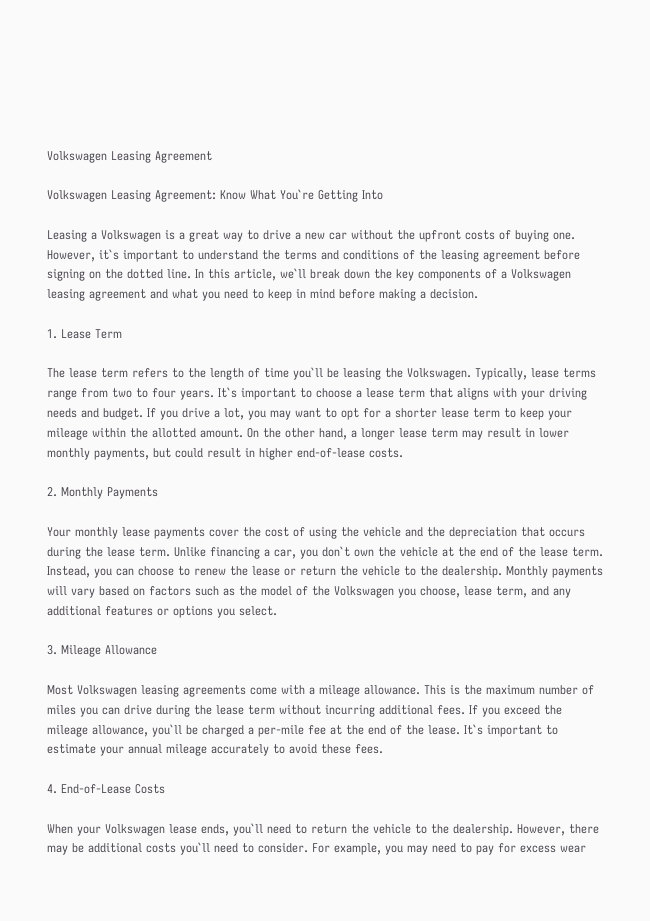Volkswagen Leasing Agreement

Volkswagen Leasing Agreement: Know What You`re Getting Into

Leasing a Volkswagen is a great way to drive a new car without the upfront costs of buying one. However, it`s important to understand the terms and conditions of the leasing agreement before signing on the dotted line. In this article, we`ll break down the key components of a Volkswagen leasing agreement and what you need to keep in mind before making a decision.

1. Lease Term

The lease term refers to the length of time you`ll be leasing the Volkswagen. Typically, lease terms range from two to four years. It`s important to choose a lease term that aligns with your driving needs and budget. If you drive a lot, you may want to opt for a shorter lease term to keep your mileage within the allotted amount. On the other hand, a longer lease term may result in lower monthly payments, but could result in higher end-of-lease costs.

2. Monthly Payments

Your monthly lease payments cover the cost of using the vehicle and the depreciation that occurs during the lease term. Unlike financing a car, you don`t own the vehicle at the end of the lease term. Instead, you can choose to renew the lease or return the vehicle to the dealership. Monthly payments will vary based on factors such as the model of the Volkswagen you choose, lease term, and any additional features or options you select.

3. Mileage Allowance

Most Volkswagen leasing agreements come with a mileage allowance. This is the maximum number of miles you can drive during the lease term without incurring additional fees. If you exceed the mileage allowance, you`ll be charged a per-mile fee at the end of the lease. It`s important to estimate your annual mileage accurately to avoid these fees.

4. End-of-Lease Costs

When your Volkswagen lease ends, you`ll need to return the vehicle to the dealership. However, there may be additional costs you`ll need to consider. For example, you may need to pay for excess wear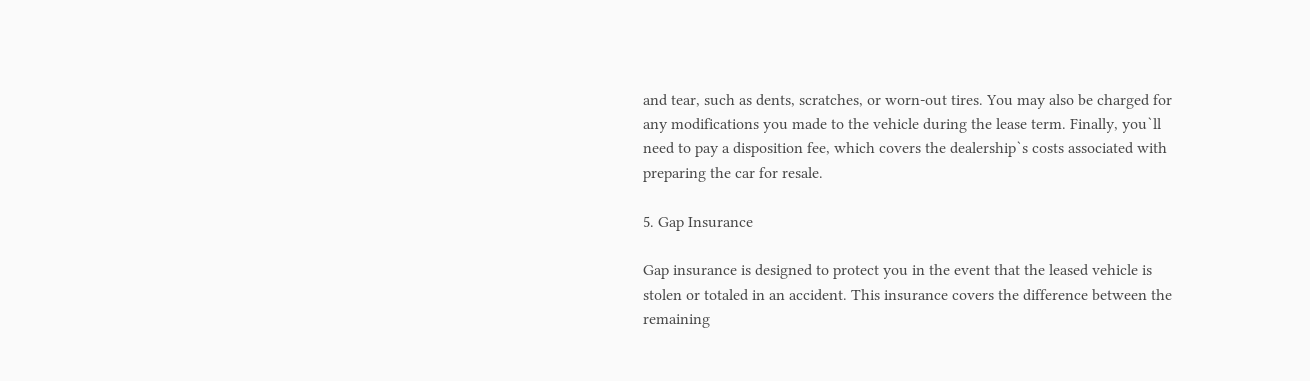and tear, such as dents, scratches, or worn-out tires. You may also be charged for any modifications you made to the vehicle during the lease term. Finally, you`ll need to pay a disposition fee, which covers the dealership`s costs associated with preparing the car for resale.

5. Gap Insurance

Gap insurance is designed to protect you in the event that the leased vehicle is stolen or totaled in an accident. This insurance covers the difference between the remaining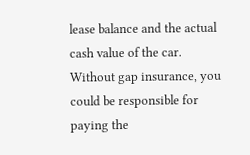lease balance and the actual cash value of the car. Without gap insurance, you could be responsible for paying the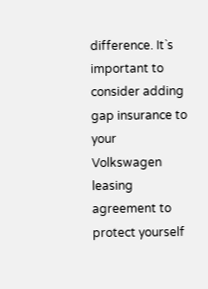difference. It`s important to consider adding gap insurance to your Volkswagen leasing agreement to protect yourself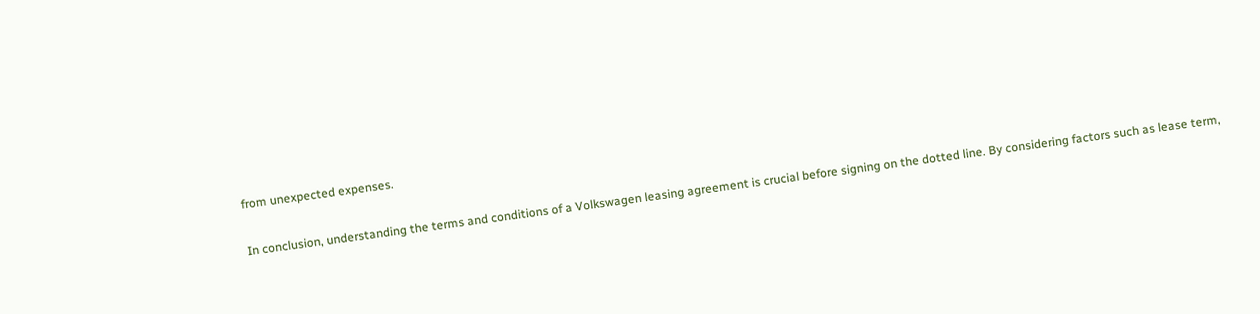from unexpected expenses.

In conclusion, understanding the terms and conditions of a Volkswagen leasing agreement is crucial before signing on the dotted line. By considering factors such as lease term,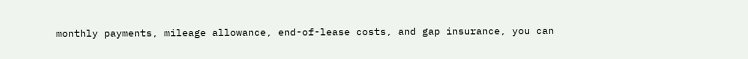monthly payments, mileage allowance, end-of-lease costs, and gap insurance, you can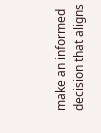make an informed decision that aligns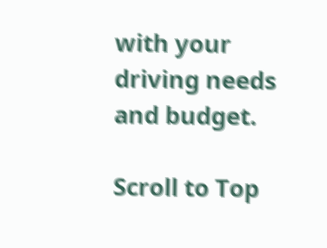with your driving needs and budget.

Scroll to Top